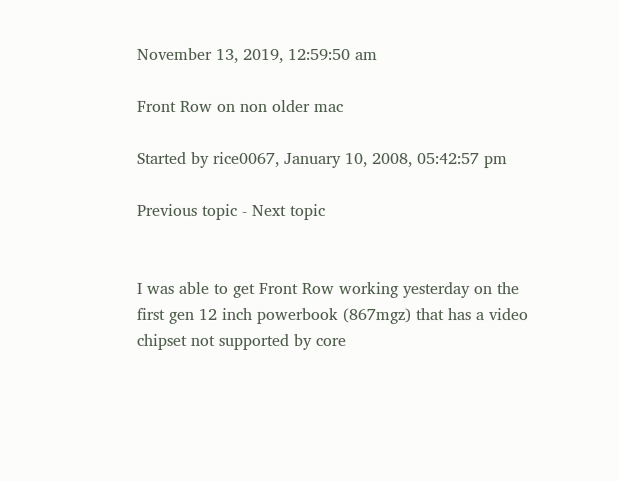November 13, 2019, 12:59:50 am

Front Row on non older mac

Started by rice0067, January 10, 2008, 05:42:57 pm

Previous topic - Next topic


I was able to get Front Row working yesterday on the first gen 12 inch powerbook (867mgz) that has a video chipset not supported by core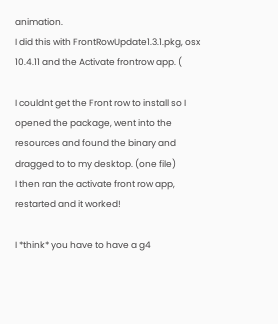animation.
I did this with FrontRowUpdate1.3.1.pkg, osx 10.4.11 and the Activate frontrow app. (

I couldnt get the Front row to install so I opened the package, went into the resources and found the binary and dragged to to my desktop. (one file)
I then ran the activate front row app, restarted and it worked!

I *think* you have to have a g4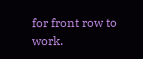for front row to work.